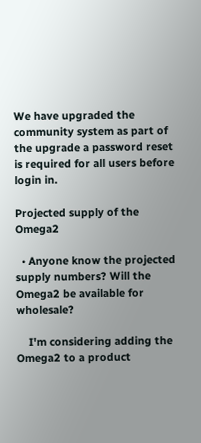We have upgraded the community system as part of the upgrade a password reset is required for all users before login in.

Projected supply of the Omega2

  • Anyone know the projected supply numbers? Will the Omega2 be available for wholesale?

    I'm considering adding the Omega2 to a product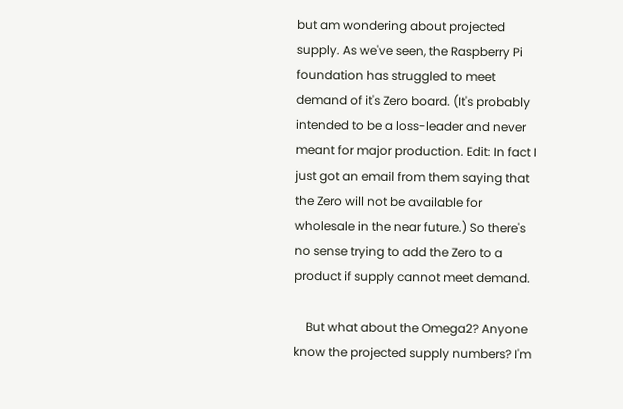but am wondering about projected supply. As we've seen, the Raspberry Pi foundation has struggled to meet demand of it's Zero board. (It's probably intended to be a loss-leader and never meant for major production. Edit: In fact I just got an email from them saying that the Zero will not be available for wholesale in the near future.) So there's no sense trying to add the Zero to a product if supply cannot meet demand.

    But what about the Omega2? Anyone know the projected supply numbers? I'm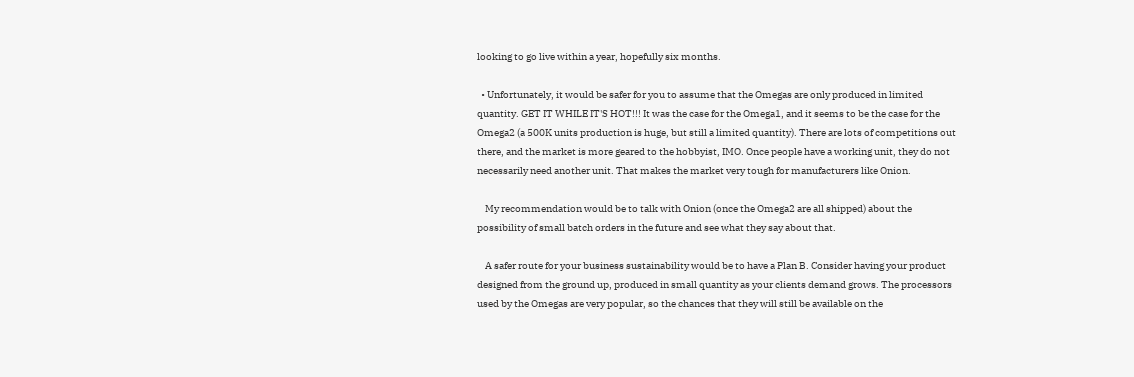looking to go live within a year, hopefully six months.

  • Unfortunately, it would be safer for you to assume that the Omegas are only produced in limited quantity. GET IT WHILE IT'S HOT!!! It was the case for the Omega1, and it seems to be the case for the Omega2 (a 500K units production is huge, but still a limited quantity). There are lots of competitions out there, and the market is more geared to the hobbyist, IMO. Once people have a working unit, they do not necessarily need another unit. That makes the market very tough for manufacturers like Onion.

    My recommendation would be to talk with Onion (once the Omega2 are all shipped) about the possibility of small batch orders in the future and see what they say about that.

    A safer route for your business sustainability would be to have a Plan B. Consider having your product designed from the ground up, produced in small quantity as your clients demand grows. The processors used by the Omegas are very popular, so the chances that they will still be available on the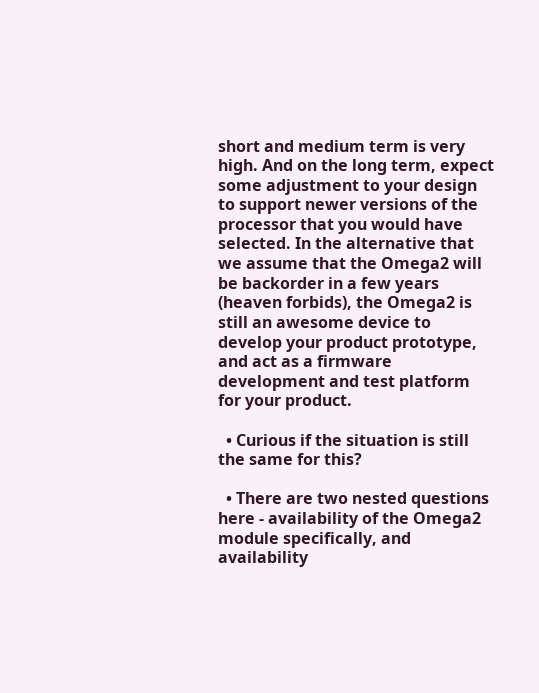short and medium term is very high. And on the long term, expect some adjustment to your design to support newer versions of the processor that you would have selected. In the alternative that we assume that the Omega2 will be backorder in a few years (heaven forbids), the Omega2 is still an awesome device to develop your product prototype, and act as a firmware development and test platform for your product.

  • Curious if the situation is still the same for this?

  • There are two nested questions here - availability of the Omega2 module specifically, and availability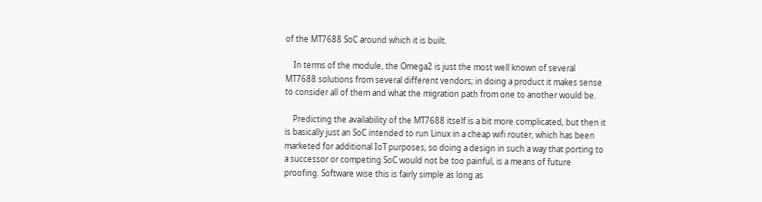of the MT7688 SoC around which it is built.

    In terms of the module, the Omega2 is just the most well known of several MT7688 solutions from several different vendors; in doing a product it makes sense to consider all of them and what the migration path from one to another would be.

    Predicting the availability of the MT7688 itself is a bit more complicated, but then it is basically just an SoC intended to run Linux in a cheap wifi router, which has been marketed for additional IoT purposes, so doing a design in such a way that porting to a successor or competing SoC would not be too painful, is a means of future proofing. Software wise this is fairly simple as long as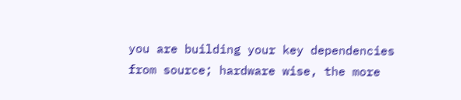you are building your key dependencies from source; hardware wise, the more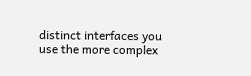distinct interfaces you use the more complex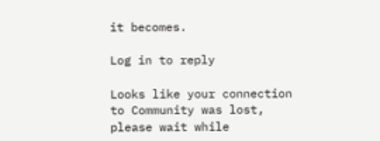it becomes.

Log in to reply

Looks like your connection to Community was lost, please wait while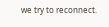we try to reconnect.